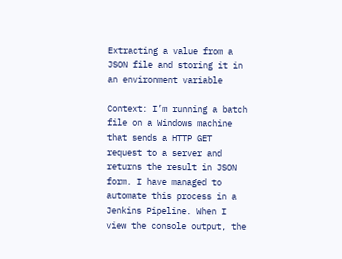Extracting a value from a JSON file and storing it in an environment variable

Context: I’m running a batch file on a Windows machine that sends a HTTP GET request to a server and returns the result in JSON form. I have managed to automate this process in a Jenkins Pipeline. When I view the console output, the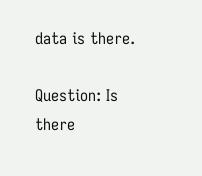data is there.

Question: Is there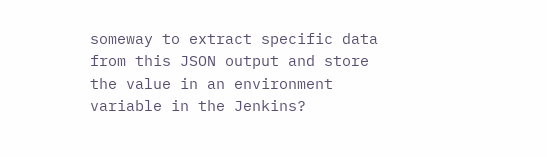someway to extract specific data from this JSON output and store the value in an environment variable in the Jenkins?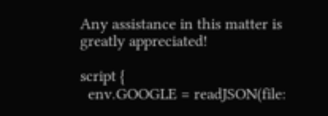Any assistance in this matter is greatly appreciated!

script {
  env.GOOGLE = readJSON(file: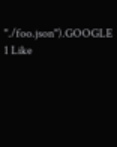"./foo.json").GOOGLE
1 Like